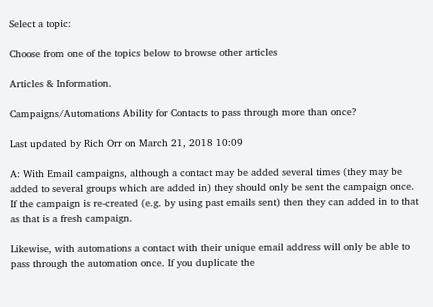Select a topic:

Choose from one of the topics below to browse other articles

Articles & Information.

Campaigns/Automations Ability for Contacts to pass through more than once?

Last updated by Rich Orr on March 21, 2018 10:09

A: With Email campaigns, although a contact may be added several times (they may be added to several groups which are added in) they should only be sent the campaign once. If the campaign is re-created (e.g. by using past emails sent) then they can added in to that as that is a fresh campaign.

Likewise, with automations a contact with their unique email address will only be able to pass through the automation once. If you duplicate the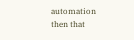automation then that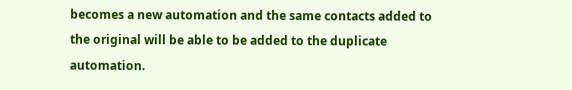becomes a new automation and the same contacts added to the original will be able to be added to the duplicate automation.